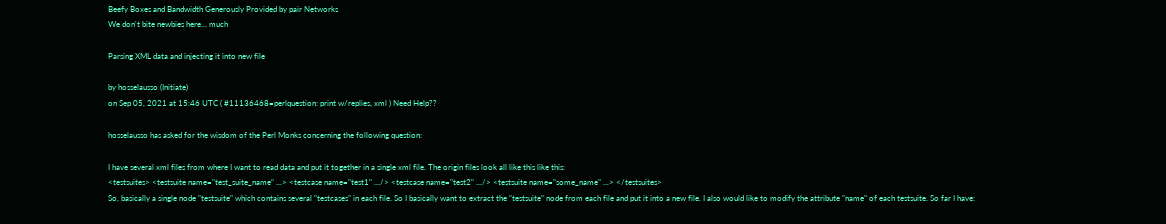Beefy Boxes and Bandwidth Generously Provided by pair Networks
We don't bite newbies here... much

Parsing XML data and injecting it into new file

by hosselausso (Initiate)
on Sep 05, 2021 at 15:46 UTC ( #11136468=perlquestion: print w/replies, xml ) Need Help??

hosselausso has asked for the wisdom of the Perl Monks concerning the following question:

I have several xml files from where I want to read data and put it together in a single xml file. The origin files look all like this like this:
<testsuites> <testsuite name="test_suite_name" ...> <testcase name="test1" .../> <testcase name="test2" .../> <testsuite name="some_name" ...> </testsuites>
So, basically a single node "testsuite" which contains several "testcases" in each file. So I basically want to extract the "testsuite" node from each file and put it into a new file. I also would like to modify the attribute "name" of each testsuite. So far I have: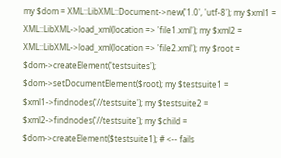my $dom = XML::LibXML::Document->new('1.0', 'utf-8'); my $xml1 = XML::LibXML->load_xml(location => 'file1.xml'); my $xml2 = XML::LibXML->load_xml(location => 'file2.xml'); my $root = $dom->createElement('testsuites'); $dom->setDocumentElement($root); my $testsuite1 = $xml1->findnodes('//testsuite'); my $testsuite2 = $xml2->findnodes('//testsuite'); my $child = $dom->createElement($testsuite1); # <-- fails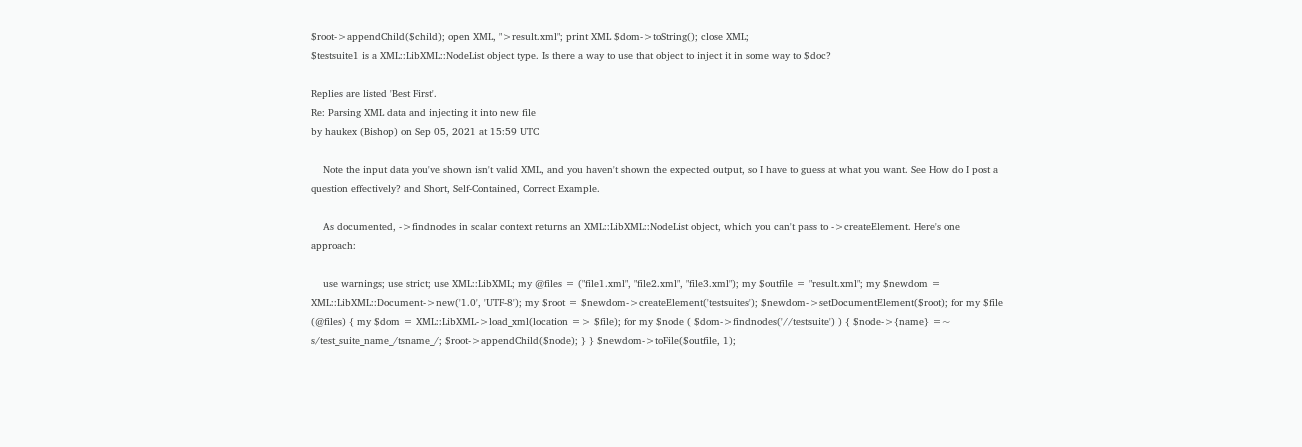$root->appendChild($child); open XML, ">result.xml"; print XML $dom->toString(); close XML;
$testsuite1 is a XML::LibXML::NodeList object type. Is there a way to use that object to inject it in some way to $doc?

Replies are listed 'Best First'.
Re: Parsing XML data and injecting it into new file
by haukex (Bishop) on Sep 05, 2021 at 15:59 UTC

    Note the input data you've shown isn't valid XML, and you haven't shown the expected output, so I have to guess at what you want. See How do I post a question effectively? and Short, Self-Contained, Correct Example.

    As documented, ->findnodes in scalar context returns an XML::LibXML::NodeList object, which you can't pass to ->createElement. Here's one approach:

    use warnings; use strict; use XML::LibXML; my @files = ("file1.xml", "file2.xml", "file3.xml"); my $outfile = "result.xml"; my $newdom = XML::LibXML::Document->new('1.0', 'UTF-8'); my $root = $newdom->createElement('testsuites'); $newdom->setDocumentElement($root); for my $file (@files) { my $dom = XML::LibXML->load_xml(location => $file); for my $node ( $dom->findnodes('//testsuite') ) { $node->{name} =~ s/test_suite_name_/tsname_/; $root->appendChild($node); } } $newdom->toFile($outfile, 1);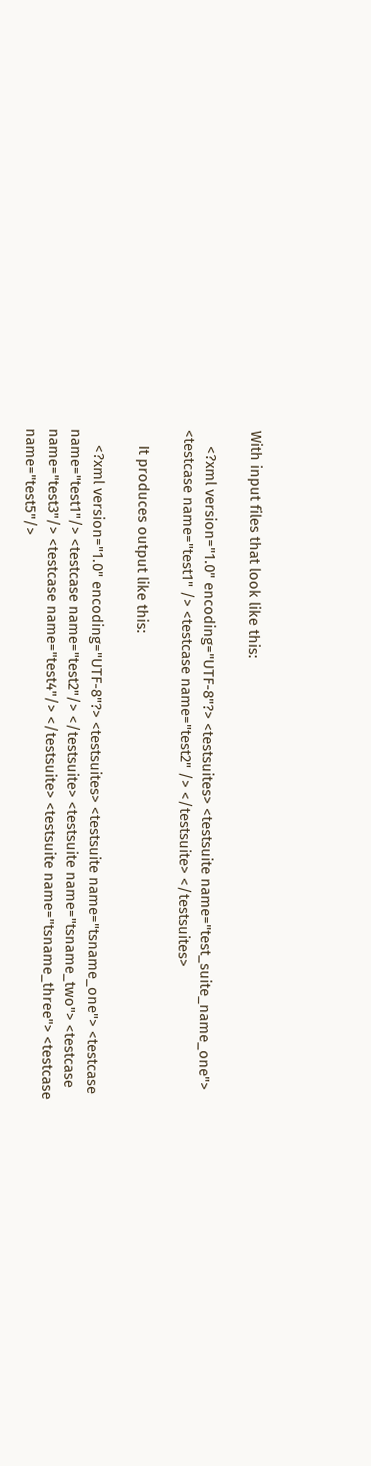With input files that look like this:

    <?xml version="1.0" encoding="UTF-8"?> <testsuites> <testsuite name="test_suite_name_one"> <testcase name="test1" /> <testcase name="test2" /> </testsuite> </testsuites>

    It produces output like this:

    <?xml version="1.0" encoding="UTF-8"?> <testsuites> <testsuite name="tsname_one"> <testcase name="test1"/> <testcase name="test2"/> </testsuite> <testsuite name="tsname_two"> <testcase name="test3"/> <testcase name="test4"/> </testsuite> <testsuite name="tsname_three"> <testcase name="test5"/>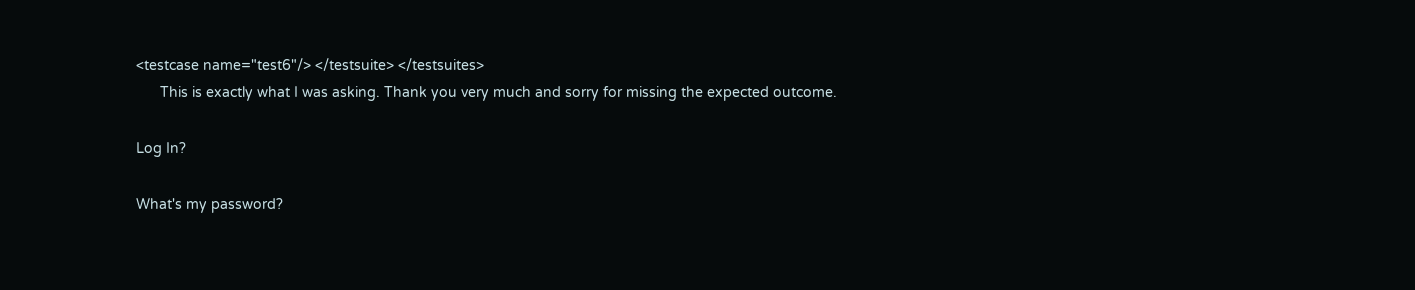<testcase name="test6"/> </testsuite> </testsuites>
      This is exactly what I was asking. Thank you very much and sorry for missing the expected outcome.

Log In?

What's my password?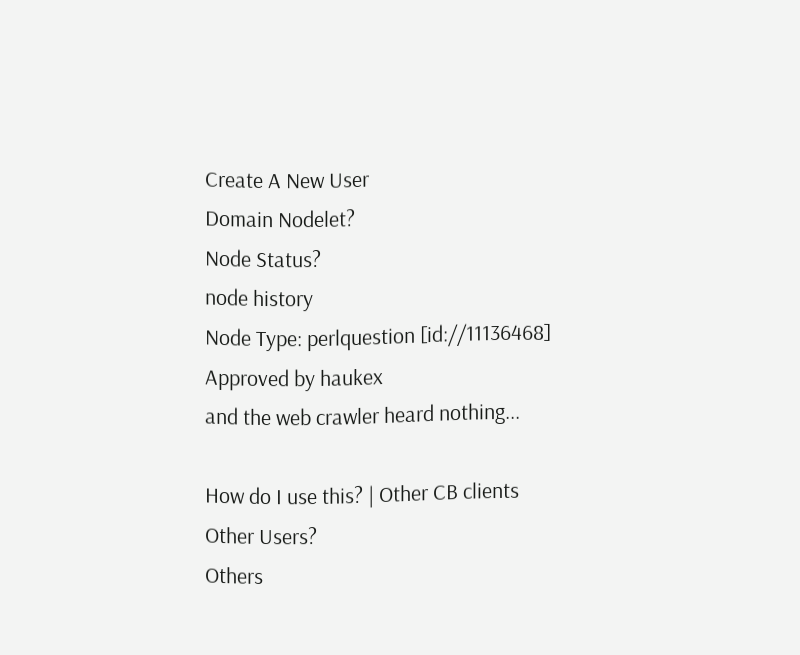Create A New User
Domain Nodelet?
Node Status?
node history
Node Type: perlquestion [id://11136468]
Approved by haukex
and the web crawler heard nothing...

How do I use this? | Other CB clients
Other Users?
Others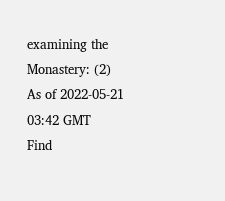examining the Monastery: (2)
As of 2022-05-21 03:42 GMT
Find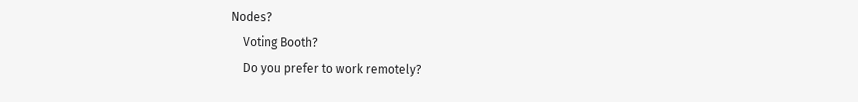Nodes?
    Voting Booth?
    Do you prefer to work remotely?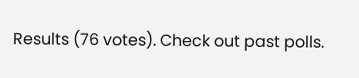Results (76 votes). Check out past polls.